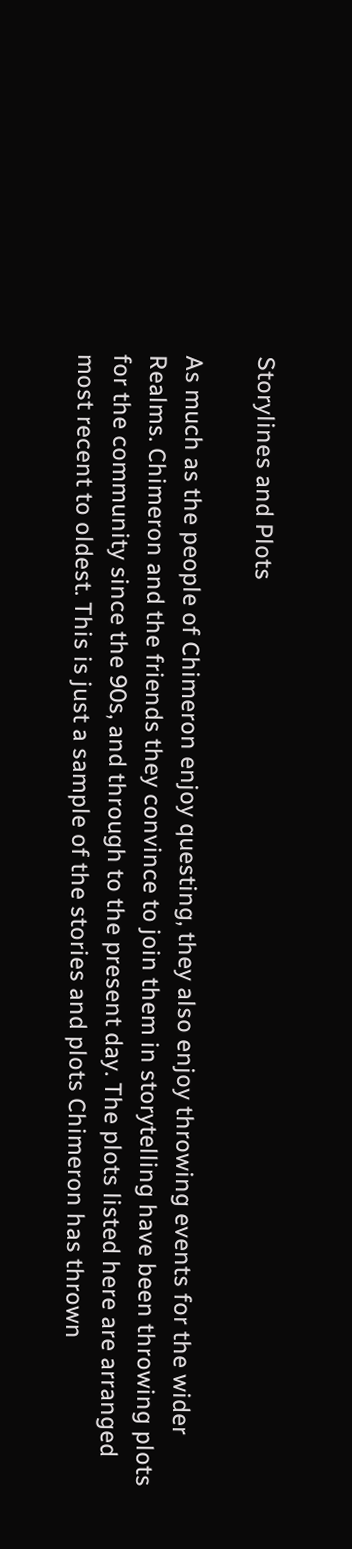Storylines and Plots

As much as the people of Chimeron enjoy questing, they also enjoy throwing events for the wider Realms. Chimeron and the friends they convince to join them in storytelling have been throwing plots for the community since the 90s, and through to the present day. The plots listed here are arranged most recent to oldest. This is just a sample of the stories and plots Chimeron has thrown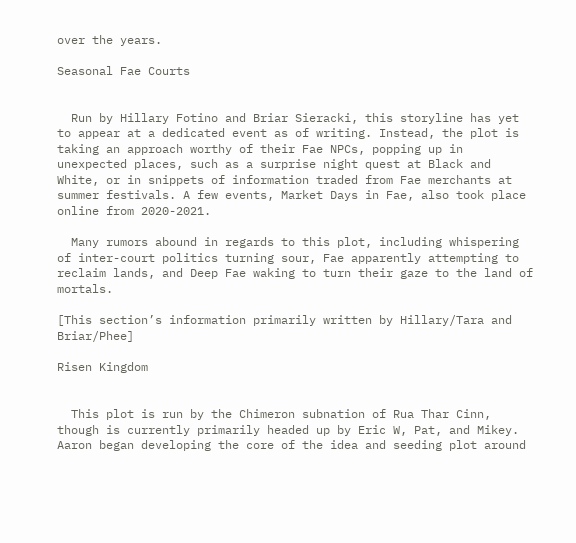over the years.

Seasonal Fae Courts


  Run by Hillary Fotino and Briar Sieracki, this storyline has yet to appear at a dedicated event as of writing. Instead, the plot is taking an approach worthy of their Fae NPCs, popping up in unexpected places, such as a surprise night quest at Black and White, or in snippets of information traded from Fae merchants at summer festivals. A few events, Market Days in Fae, also took place online from 2020-2021.

  Many rumors abound in regards to this plot, including whispering of inter-court politics turning sour, Fae apparently attempting to reclaim lands, and Deep Fae waking to turn their gaze to the land of mortals.

[This section’s information primarily written by Hillary/Tara and Briar/Phee]

Risen Kingdom


  This plot is run by the Chimeron subnation of Rua Thar Cinn, though is currently primarily headed up by Eric W, Pat, and Mikey. Aaron began developing the core of the idea and seeding plot around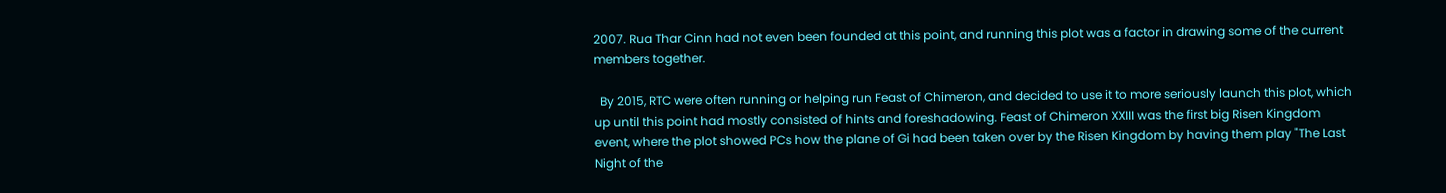2007. Rua Thar Cinn had not even been founded at this point, and running this plot was a factor in drawing some of the current members together.

  By 2015, RTC were often running or helping run Feast of Chimeron, and decided to use it to more seriously launch this plot, which up until this point had mostly consisted of hints and foreshadowing. Feast of Chimeron XXIII was the first big Risen Kingdom event, where the plot showed PCs how the plane of Gi had been taken over by the Risen Kingdom by having them play "The Last Night of the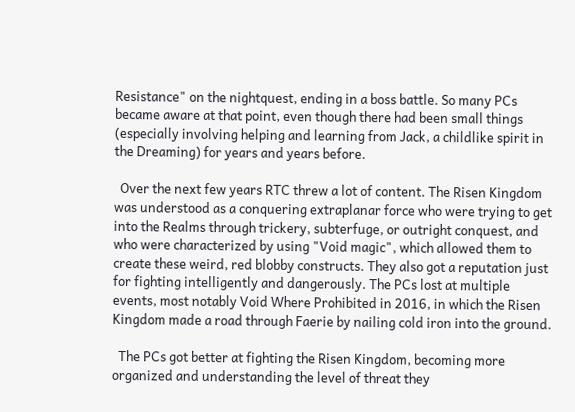Resistance" on the nightquest, ending in a boss battle. So many PCs became aware at that point, even though there had been small things (especially involving helping and learning from Jack, a childlike spirit in the Dreaming) for years and years before.

  Over the next few years RTC threw a lot of content. The Risen Kingdom was understood as a conquering extraplanar force who were trying to get into the Realms through trickery, subterfuge, or outright conquest, and who were characterized by using "Void magic", which allowed them to create these weird, red blobby constructs. They also got a reputation just for fighting intelligently and dangerously. The PCs lost at multiple events, most notably Void Where Prohibited in 2016, in which the Risen Kingdom made a road through Faerie by nailing cold iron into the ground.

  The PCs got better at fighting the Risen Kingdom, becoming more organized and understanding the level of threat they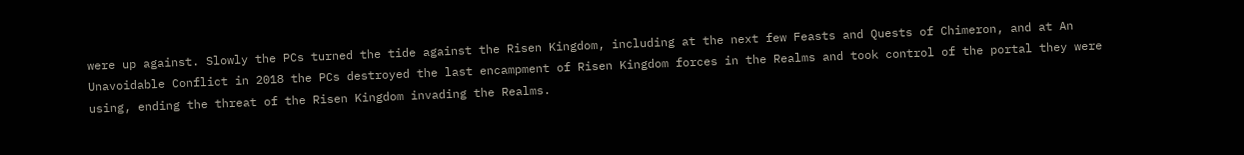were up against. Slowly the PCs turned the tide against the Risen Kingdom, including at the next few Feasts and Quests of Chimeron, and at An Unavoidable Conflict in 2018 the PCs destroyed the last encampment of Risen Kingdom forces in the Realms and took control of the portal they were using, ending the threat of the Risen Kingdom invading the Realms.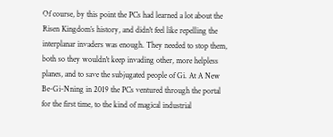Of course, by this point the PCs had learned a lot about the Risen Kingdom’s history, and didn't feel like repelling the interplanar invaders was enough. They needed to stop them, both so they wouldn't keep invading other, more helpless planes, and to save the subjugated people of Gi. At A New Be-Gi-Nning in 2019 the PCs ventured through the portal for the first time, to the kind of magical industrial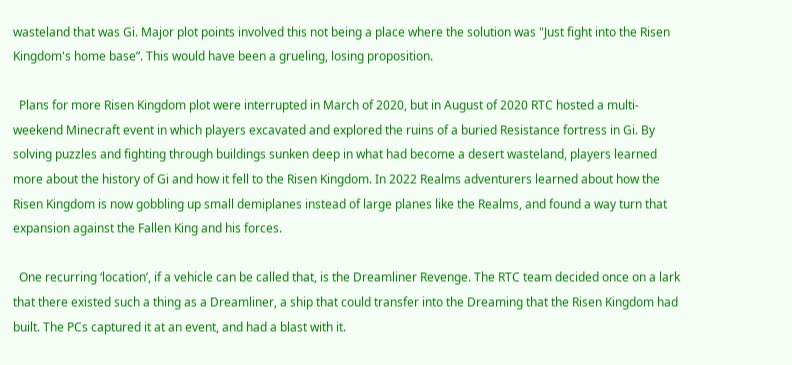wasteland that was Gi. Major plot points involved this not being a place where the solution was "Just fight into the Risen Kingdom's home base”. This would have been a grueling, losing proposition.

  Plans for more Risen Kingdom plot were interrupted in March of 2020, but in August of 2020 RTC hosted a multi-weekend Minecraft event in which players excavated and explored the ruins of a buried Resistance fortress in Gi. By solving puzzles and fighting through buildings sunken deep in what had become a desert wasteland, players learned more about the history of Gi and how it fell to the Risen Kingdom. In 2022 Realms adventurers learned about how the Risen Kingdom is now gobbling up small demiplanes instead of large planes like the Realms, and found a way turn that expansion against the Fallen King and his forces.

  One recurring ‘location’, if a vehicle can be called that, is the Dreamliner Revenge. The RTC team decided once on a lark that there existed such a thing as a Dreamliner, a ship that could transfer into the Dreaming that the Risen Kingdom had built. The PCs captured it at an event, and had a blast with it.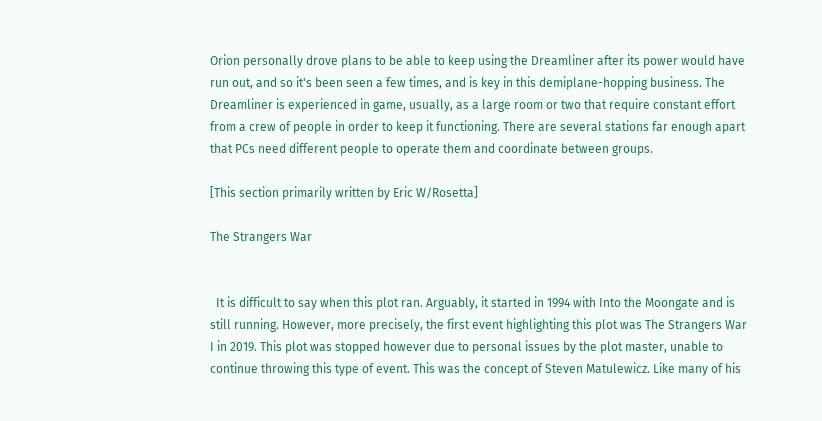Orion personally drove plans to be able to keep using the Dreamliner after its power would have run out, and so it's been seen a few times, and is key in this demiplane-hopping business. The Dreamliner is experienced in game, usually, as a large room or two that require constant effort from a crew of people in order to keep it functioning. There are several stations far enough apart that PCs need different people to operate them and coordinate between groups.

[This section primarily written by Eric W/Rosetta]

The Strangers War


  It is difficult to say when this plot ran. Arguably, it started in 1994 with Into the Moongate and is still running. However, more precisely, the first event highlighting this plot was The Strangers War I in 2019. This plot was stopped however due to personal issues by the plot master, unable to continue throwing this type of event. This was the concept of Steven Matulewicz. Like many of his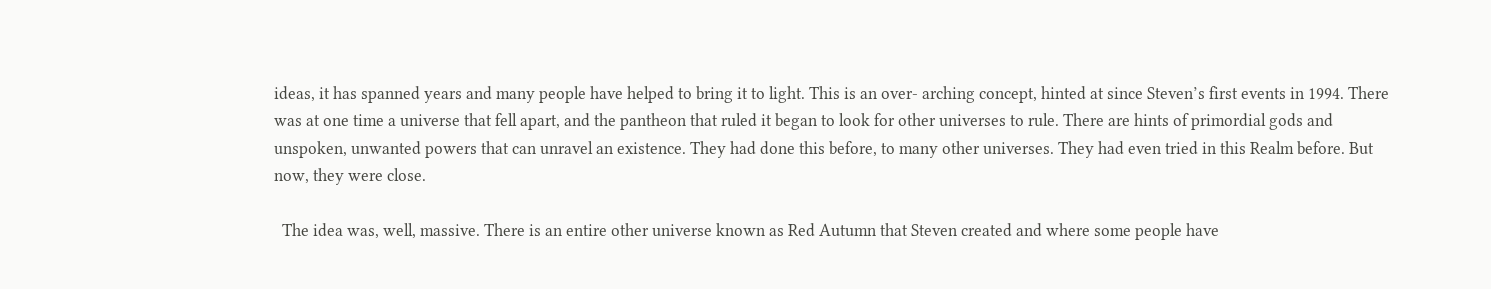ideas, it has spanned years and many people have helped to bring it to light. This is an over- arching concept, hinted at since Steven’s first events in 1994. There was at one time a universe that fell apart, and the pantheon that ruled it began to look for other universes to rule. There are hints of primordial gods and unspoken, unwanted powers that can unravel an existence. They had done this before, to many other universes. They had even tried in this Realm before. But now, they were close.

  The idea was, well, massive. There is an entire other universe known as Red Autumn that Steven created and where some people have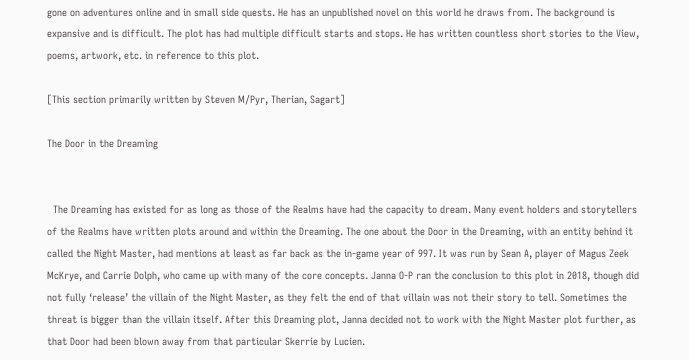gone on adventures online and in small side quests. He has an unpublished novel on this world he draws from. The background is expansive and is difficult. The plot has had multiple difficult starts and stops. He has written countless short stories to the View, poems, artwork, etc. in reference to this plot.

[This section primarily written by Steven M/Pyr, Therian, Sagart]

The Door in the Dreaming


  The Dreaming has existed for as long as those of the Realms have had the capacity to dream. Many event holders and storytellers of the Realms have written plots around and within the Dreaming. The one about the Door in the Dreaming, with an entity behind it called the Night Master, had mentions at least as far back as the in-game year of 997. It was run by Sean A, player of Magus Zeek McKrye, and Carrie Dolph, who came up with many of the core concepts. Janna O-P ran the conclusion to this plot in 2018, though did not fully ‘release’ the villain of the Night Master, as they felt the end of that villain was not their story to tell. Sometimes the threat is bigger than the villain itself. After this Dreaming plot, Janna decided not to work with the Night Master plot further, as that Door had been blown away from that particular Skerrie by Lucien.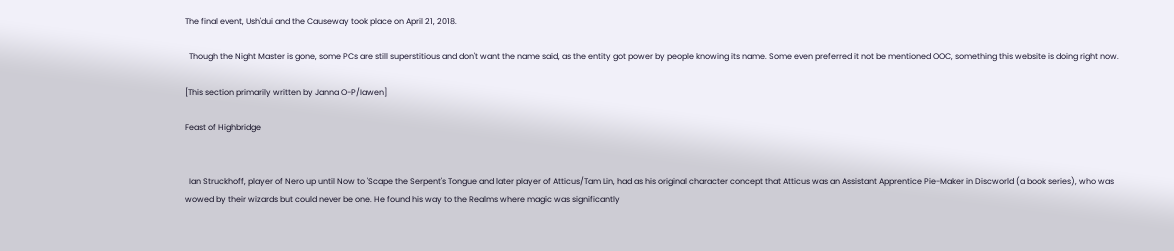The final event, Ush'dui and the Causeway took place on April 21, 2018.

  Though the Night Master is gone, some PCs are still superstitious and don't want the name said, as the entity got power by people knowing its name. Some even preferred it not be mentioned OOC, something this website is doing right now.

[This section primarily written by Janna O-P/Iawen]

Feast of Highbridge


  Ian Struckhoff, player of Nero up until Now to 'Scape the Serpent's Tongue and later player of Atticus/Tam Lin, had as his original character concept that Atticus was an Assistant Apprentice Pie-Maker in Discworld (a book series), who was wowed by their wizards but could never be one. He found his way to the Realms where magic was significantly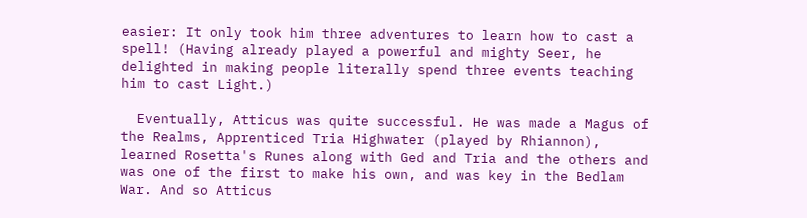easier: It only took him three adventures to learn how to cast a spell! (Having already played a powerful and mighty Seer, he delighted in making people literally spend three events teaching him to cast Light.)

  Eventually, Atticus was quite successful. He was made a Magus of the Realms, Apprenticed Tria Highwater (played by Rhiannon), learned Rosetta's Runes along with Ged and Tria and the others and was one of the first to make his own, and was key in the Bedlam War. And so Atticus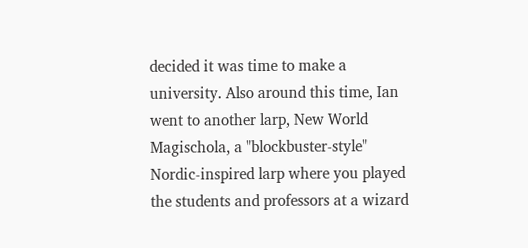decided it was time to make a university. Also around this time, Ian went to another larp, New World Magischola, a "blockbuster-style" Nordic-inspired larp where you played the students and professors at a wizard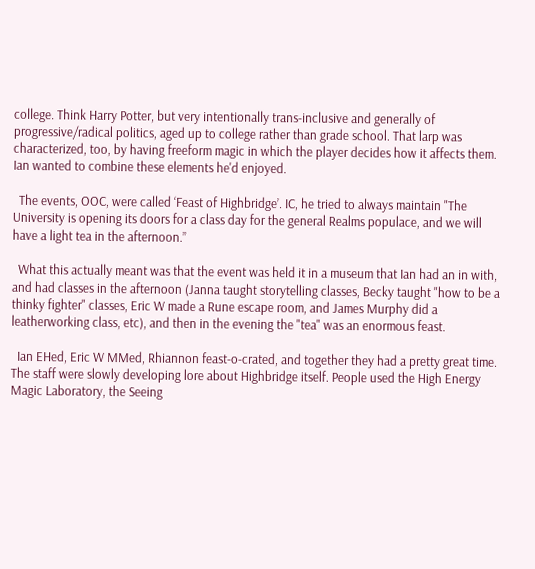college. Think Harry Potter, but very intentionally trans-inclusive and generally of progressive/radical politics, aged up to college rather than grade school. That larp was characterized, too, by having freeform magic in which the player decides how it affects them. Ian wanted to combine these elements he'd enjoyed.

  The events, OOC, were called ‘Feast of Highbridge’. IC, he tried to always maintain "The University is opening its doors for a class day for the general Realms populace, and we will have a light tea in the afternoon.”

  What this actually meant was that the event was held it in a museum that Ian had an in with, and had classes in the afternoon (Janna taught storytelling classes, Becky taught "how to be a thinky fighter" classes, Eric W made a Rune escape room, and James Murphy did a leatherworking class, etc), and then in the evening the "tea" was an enormous feast.

  Ian EHed, Eric W MMed, Rhiannon feast-o-crated, and together they had a pretty great time. The staff were slowly developing lore about Highbridge itself. People used the High Energy Magic Laboratory, the Seeing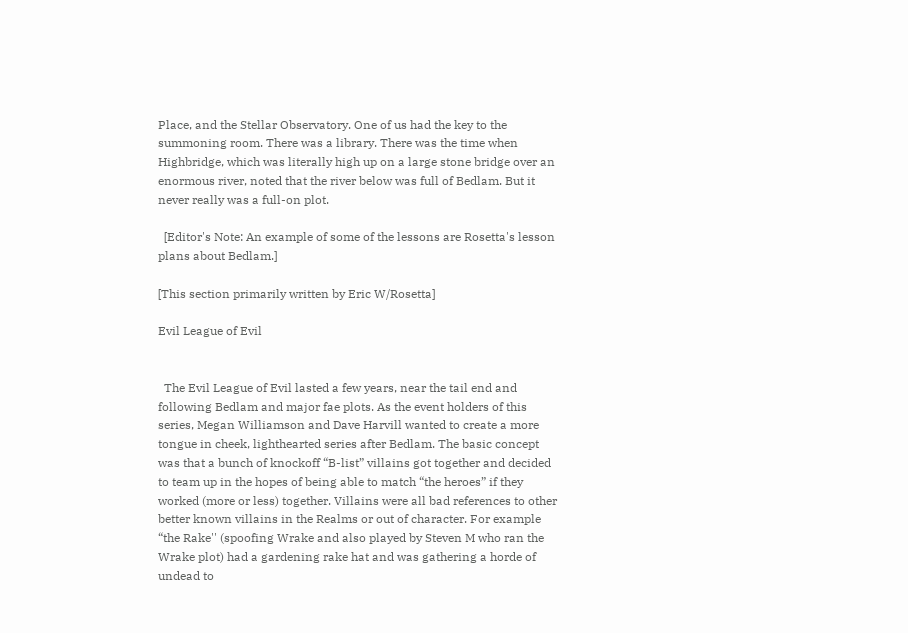Place, and the Stellar Observatory. One of us had the key to the summoning room. There was a library. There was the time when Highbridge, which was literally high up on a large stone bridge over an enormous river, noted that the river below was full of Bedlam. But it never really was a full-on plot.

  [Editor's Note: An example of some of the lessons are Rosetta's lesson plans about Bedlam.]

[This section primarily written by Eric W/Rosetta]

Evil League of Evil


  The Evil League of Evil lasted a few years, near the tail end and following Bedlam and major fae plots. As the event holders of this series, Megan Williamson and Dave Harvill wanted to create a more tongue in cheek, lighthearted series after Bedlam. The basic concept was that a bunch of knockoff “B-list” villains got together and decided to team up in the hopes of being able to match “the heroes” if they worked (more or less) together. Villains were all bad references to other better known villains in the Realms or out of character. For example “the Rake'' (spoofing Wrake and also played by Steven M who ran the Wrake plot) had a gardening rake hat and was gathering a horde of undead to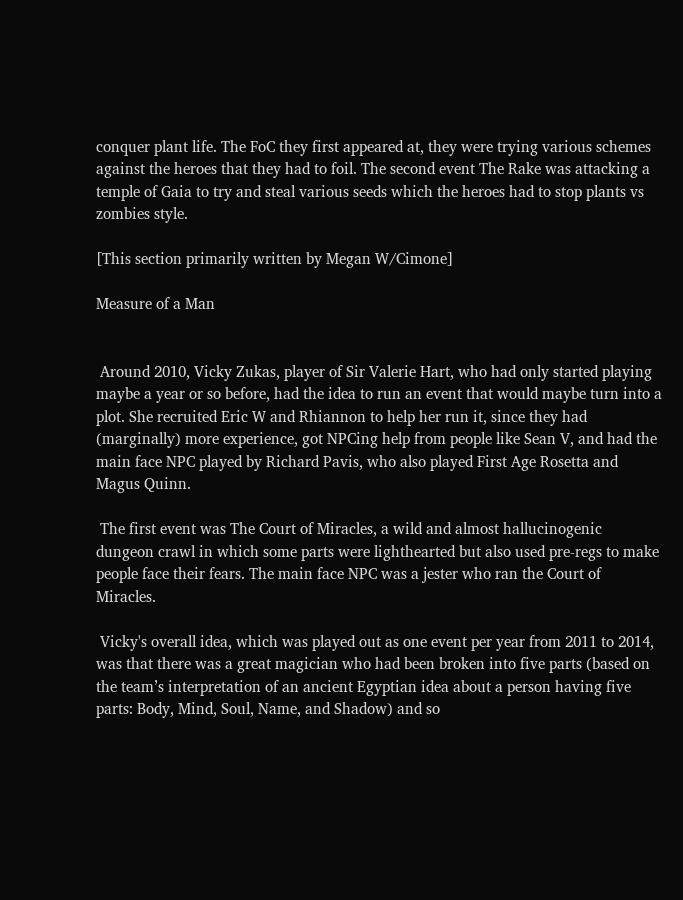conquer plant life. The FoC they first appeared at, they were trying various schemes against the heroes that they had to foil. The second event The Rake was attacking a temple of Gaia to try and steal various seeds which the heroes had to stop plants vs zombies style.

[This section primarily written by Megan W/Cimone]

Measure of a Man


 Around 2010, Vicky Zukas, player of Sir Valerie Hart, who had only started playing maybe a year or so before, had the idea to run an event that would maybe turn into a plot. She recruited Eric W and Rhiannon to help her run it, since they had (marginally) more experience, got NPCing help from people like Sean V, and had the main face NPC played by Richard Pavis, who also played First Age Rosetta and Magus Quinn.

 The first event was The Court of Miracles, a wild and almost hallucinogenic dungeon crawl in which some parts were lighthearted but also used pre-regs to make people face their fears. The main face NPC was a jester who ran the Court of Miracles.

 Vicky's overall idea, which was played out as one event per year from 2011 to 2014, was that there was a great magician who had been broken into five parts (based on the team’s interpretation of an ancient Egyptian idea about a person having five parts: Body, Mind, Soul, Name, and Shadow) and so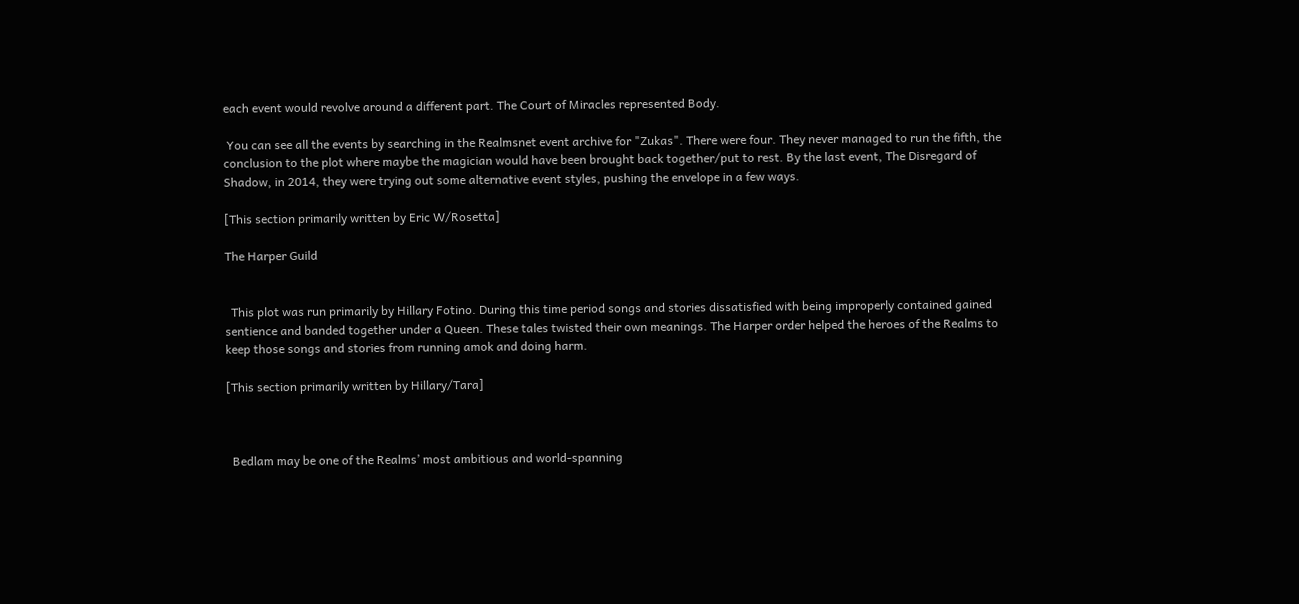each event would revolve around a different part. The Court of Miracles represented Body.

 You can see all the events by searching in the Realmsnet event archive for "Zukas". There were four. They never managed to run the fifth, the conclusion to the plot where maybe the magician would have been brought back together/put to rest. By the last event, The Disregard of Shadow, in 2014, they were trying out some alternative event styles, pushing the envelope in a few ways.

[This section primarily written by Eric W/Rosetta]

The Harper Guild


  This plot was run primarily by Hillary Fotino. During this time period songs and stories dissatisfied with being improperly contained gained sentience and banded together under a Queen. These tales twisted their own meanings. The Harper order helped the heroes of the Realms to keep those songs and stories from running amok and doing harm.

[This section primarily written by Hillary/Tara]



  Bedlam may be one of the Realms’ most ambitious and world-spanning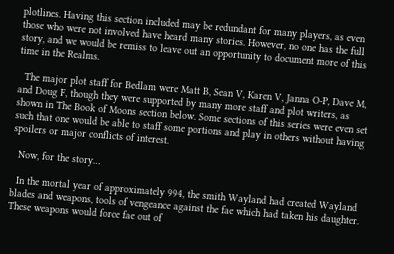plotlines. Having this section included may be redundant for many players, as even those who were not involved have heard many stories. However, no one has the full story, and we would be remiss to leave out an opportunity to document more of this time in the Realms.

  The major plot staff for Bedlam were Matt B, Sean V, Karen V, Janna O-P, Dave M, and Doug F, though they were supported by many more staff and plot writers, as shown in The Book of Moons section below. Some sections of this series were even set such that one would be able to staff some portions and play in others without having spoilers or major conflicts of interest.

  Now, for the story…

  In the mortal year of approximately 994, the smith Wayland had created Wayland blades and weapons, tools of vengeance against the fae which had taken his daughter. These weapons would force fae out of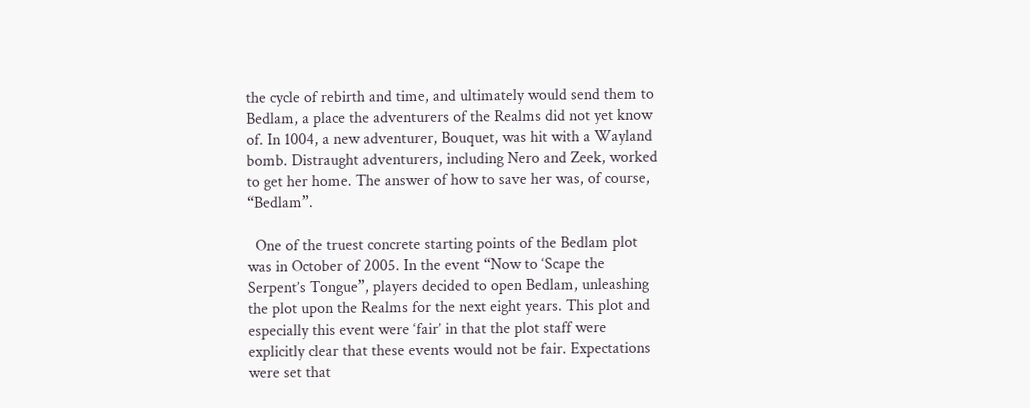the cycle of rebirth and time, and ultimately would send them to Bedlam, a place the adventurers of the Realms did not yet know of. In 1004, a new adventurer, Bouquet, was hit with a Wayland bomb. Distraught adventurers, including Nero and Zeek, worked to get her home. The answer of how to save her was, of course, “Bedlam”.

  One of the truest concrete starting points of the Bedlam plot was in October of 2005. In the event “Now to ‘Scape the Serpent’s Tongue”, players decided to open Bedlam, unleashing the plot upon the Realms for the next eight years. This plot and especially this event were ‘fair’ in that the plot staff were explicitly clear that these events would not be fair. Expectations were set that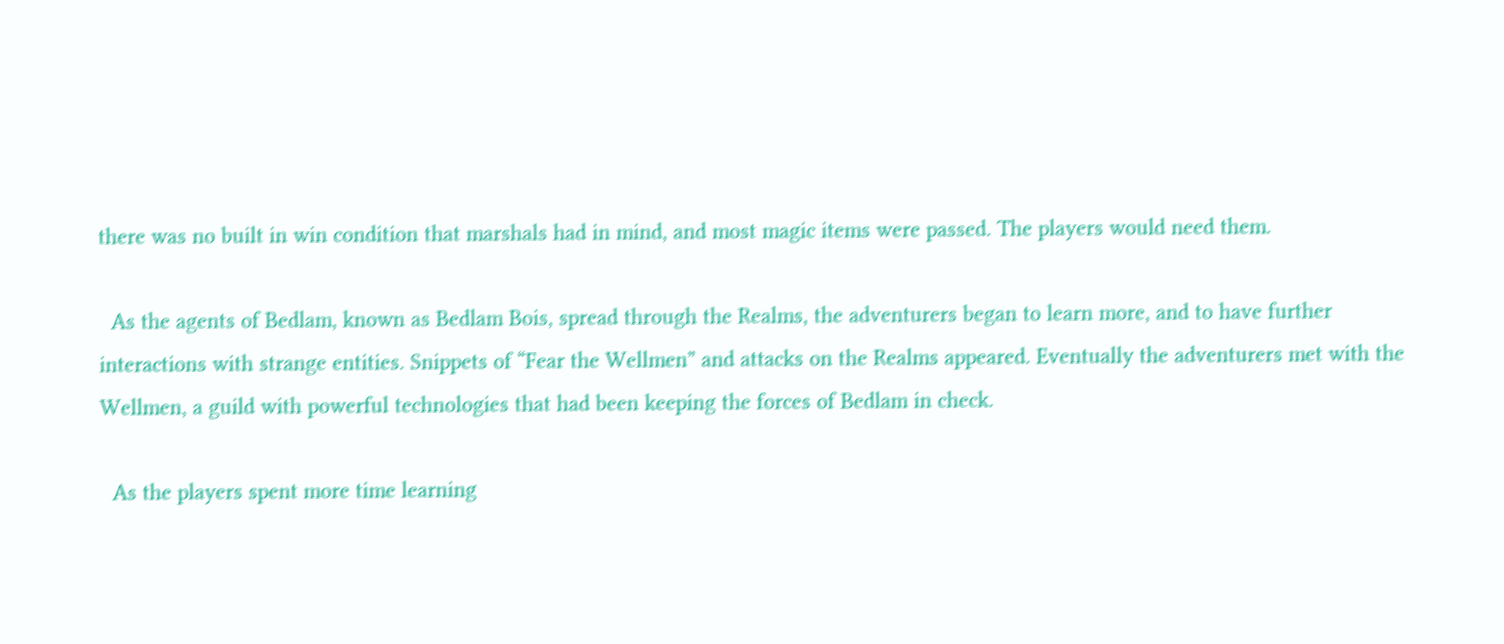there was no built in win condition that marshals had in mind, and most magic items were passed. The players would need them.

  As the agents of Bedlam, known as Bedlam Bois, spread through the Realms, the adventurers began to learn more, and to have further interactions with strange entities. Snippets of “Fear the Wellmen” and attacks on the Realms appeared. Eventually the adventurers met with the Wellmen, a guild with powerful technologies that had been keeping the forces of Bedlam in check.

  As the players spent more time learning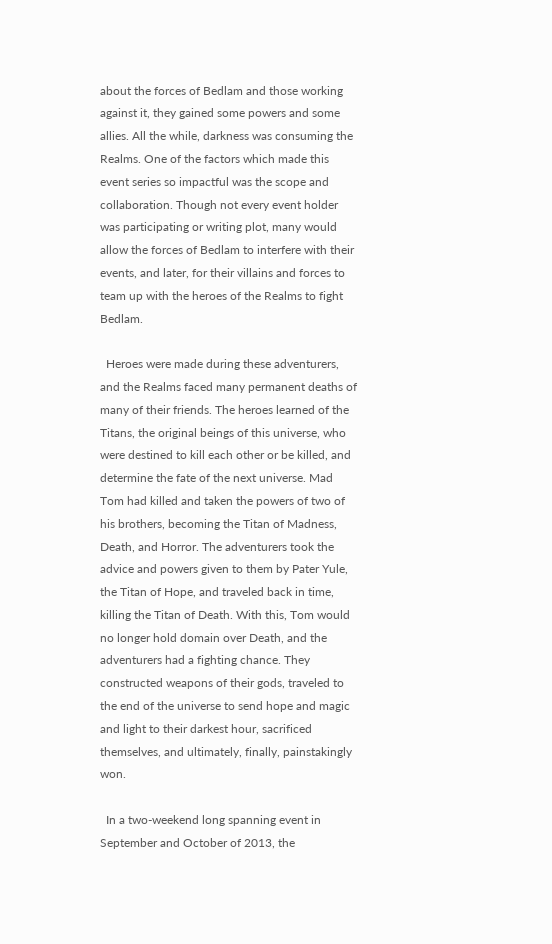about the forces of Bedlam and those working against it, they gained some powers and some allies. All the while, darkness was consuming the Realms. One of the factors which made this event series so impactful was the scope and collaboration. Though not every event holder was participating or writing plot, many would allow the forces of Bedlam to interfere with their events, and later, for their villains and forces to team up with the heroes of the Realms to fight Bedlam.

  Heroes were made during these adventurers, and the Realms faced many permanent deaths of many of their friends. The heroes learned of the Titans, the original beings of this universe, who were destined to kill each other or be killed, and determine the fate of the next universe. Mad Tom had killed and taken the powers of two of his brothers, becoming the Titan of Madness, Death, and Horror. The adventurers took the advice and powers given to them by Pater Yule, the Titan of Hope, and traveled back in time, killing the Titan of Death. With this, Tom would no longer hold domain over Death, and the adventurers had a fighting chance. They constructed weapons of their gods, traveled to the end of the universe to send hope and magic and light to their darkest hour, sacrificed themselves, and ultimately, finally, painstakingly won.

  In a two-weekend long spanning event in September and October of 2013, the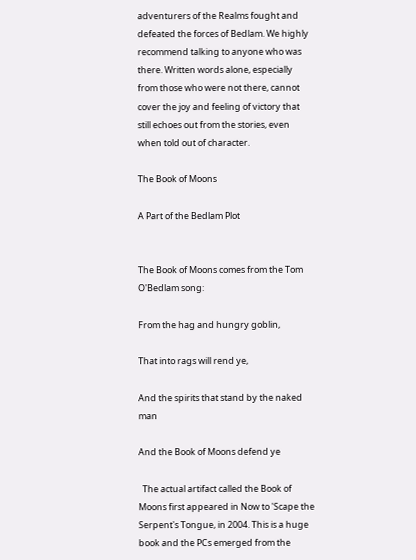adventurers of the Realms fought and defeated the forces of Bedlam. We highly recommend talking to anyone who was there. Written words alone, especially from those who were not there, cannot cover the joy and feeling of victory that still echoes out from the stories, even when told out of character.

The Book of Moons

A Part of the Bedlam Plot


The Book of Moons comes from the Tom O'Bedlam song:

From the hag and hungry goblin,

That into rags will rend ye,

And the spirits that stand by the naked man

And the Book of Moons defend ye

  The actual artifact called the Book of Moons first appeared in Now to 'Scape the Serpent's Tongue, in 2004. This is a huge book and the PCs emerged from the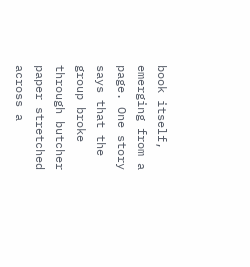book itself, emerging from a page. One story says that the group broke through butcher paper stretched across a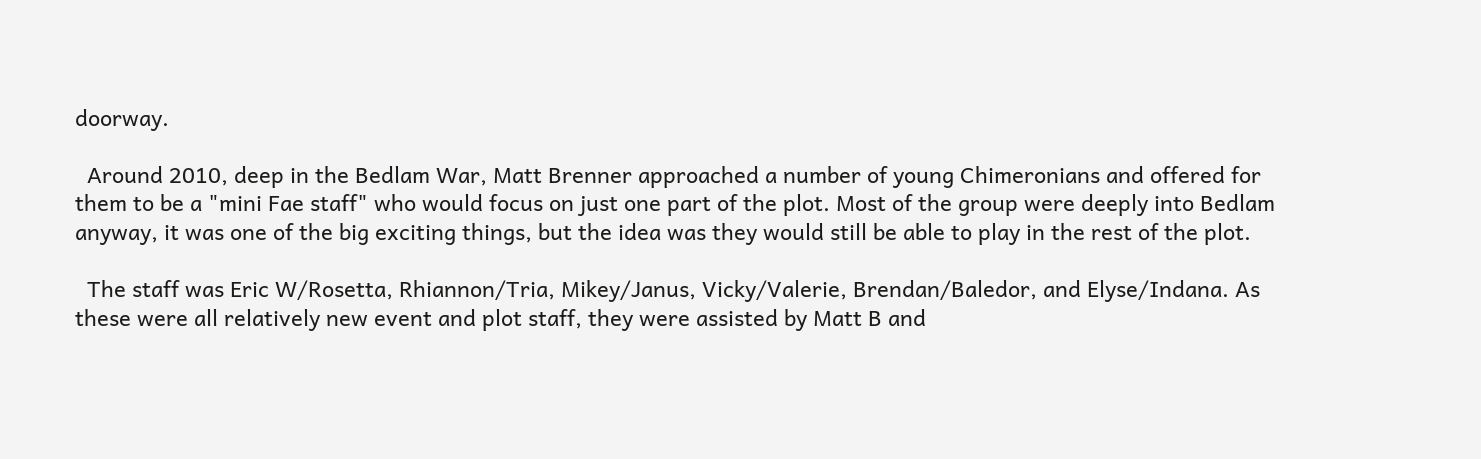doorway.

  Around 2010, deep in the Bedlam War, Matt Brenner approached a number of young Chimeronians and offered for them to be a "mini Fae staff" who would focus on just one part of the plot. Most of the group were deeply into Bedlam anyway, it was one of the big exciting things, but the idea was they would still be able to play in the rest of the plot.

  The staff was Eric W/Rosetta, Rhiannon/Tria, Mikey/Janus, Vicky/Valerie, Brendan/Baledor, and Elyse/Indana. As these were all relatively new event and plot staff, they were assisted by Matt B and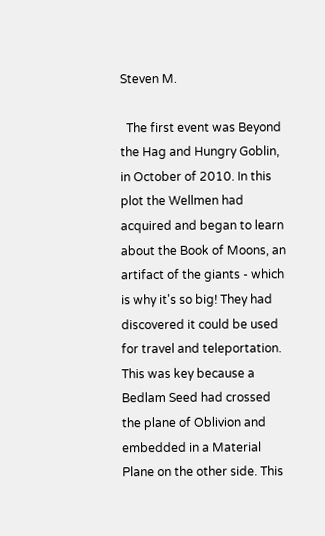Steven M.

  The first event was Beyond the Hag and Hungry Goblin, in October of 2010. In this plot the Wellmen had acquired and began to learn about the Book of Moons, an artifact of the giants - which is why it's so big! They had discovered it could be used for travel and teleportation. This was key because a Bedlam Seed had crossed the plane of Oblivion and embedded in a Material Plane on the other side. This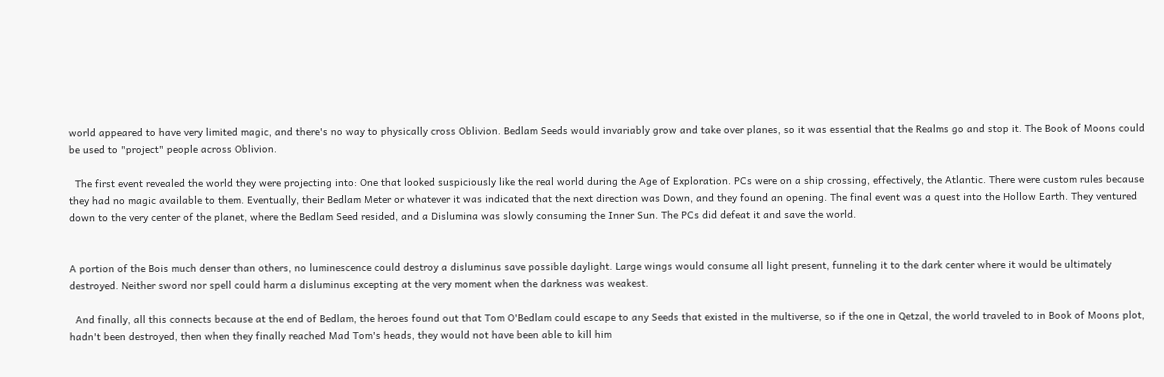world appeared to have very limited magic, and there's no way to physically cross Oblivion. Bedlam Seeds would invariably grow and take over planes, so it was essential that the Realms go and stop it. The Book of Moons could be used to "project" people across Oblivion.

  The first event revealed the world they were projecting into: One that looked suspiciously like the real world during the Age of Exploration. PCs were on a ship crossing, effectively, the Atlantic. There were custom rules because they had no magic available to them. Eventually, their Bedlam Meter or whatever it was indicated that the next direction was Down, and they found an opening. The final event was a quest into the Hollow Earth. They ventured down to the very center of the planet, where the Bedlam Seed resided, and a Dislumina was slowly consuming the Inner Sun. The PCs did defeat it and save the world.


A portion of the Bois much denser than others, no luminescence could destroy a disluminus save possible daylight. Large wings would consume all light present, funneling it to the dark center where it would be ultimately destroyed. Neither sword nor spell could harm a disluminus excepting at the very moment when the darkness was weakest.

  And finally, all this connects because at the end of Bedlam, the heroes found out that Tom O'Bedlam could escape to any Seeds that existed in the multiverse, so if the one in Qetzal, the world traveled to in Book of Moons plot, hadn't been destroyed, then when they finally reached Mad Tom's heads, they would not have been able to kill him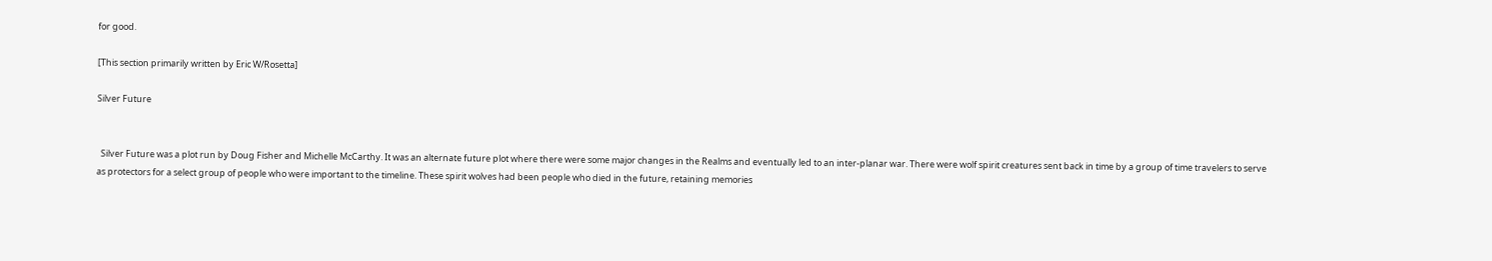for good.

[This section primarily written by Eric W/Rosetta]

Silver Future


  Silver Future was a plot run by Doug Fisher and Michelle McCarthy. It was an alternate future plot where there were some major changes in the Realms and eventually led to an inter-planar war. There were wolf spirit creatures sent back in time by a group of time travelers to serve as protectors for a select group of people who were important to the timeline. These spirit wolves had been people who died in the future, retaining memories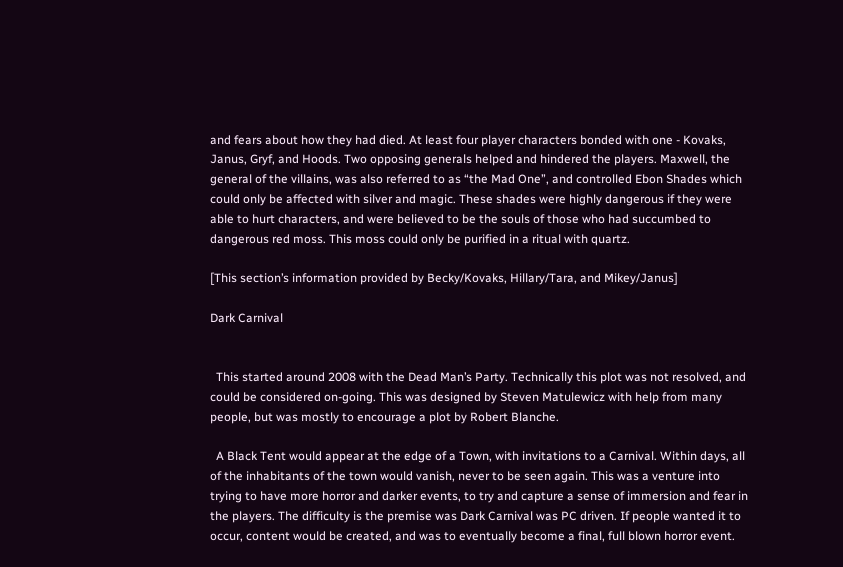and fears about how they had died. At least four player characters bonded with one - Kovaks, Janus, Gryf, and Hoods. Two opposing generals helped and hindered the players. Maxwell, the general of the villains, was also referred to as “the Mad One”, and controlled Ebon Shades which could only be affected with silver and magic. These shades were highly dangerous if they were able to hurt characters, and were believed to be the souls of those who had succumbed to dangerous red moss. This moss could only be purified in a ritual with quartz.

[This section’s information provided by Becky/Kovaks, Hillary/Tara, and Mikey/Janus]

Dark Carnival


  This started around 2008 with the Dead Man’s Party. Technically this plot was not resolved, and could be considered on-going. This was designed by Steven Matulewicz with help from many people, but was mostly to encourage a plot by Robert Blanche.

  A Black Tent would appear at the edge of a Town, with invitations to a Carnival. Within days, all of the inhabitants of the town would vanish, never to be seen again. This was a venture into trying to have more horror and darker events, to try and capture a sense of immersion and fear in the players. The difficulty is the premise was Dark Carnival was PC driven. If people wanted it to occur, content would be created, and was to eventually become a final, full blown horror event.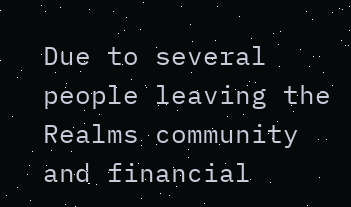Due to several people leaving the Realms community and financial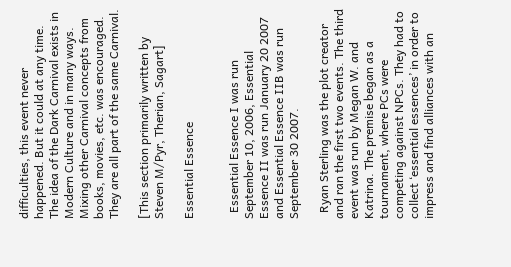difficulties, this event never happened. But it could at any time. The idea of the Dark Carnival exists in Modern Culture and in many ways. Mixing other Carnival concepts from books, movies, etc. was encouraged. They are all part of the same Carnival.

[This section primarily written by Steven M/Pyr, Therian, Sagart]

Essential Essence


  Essential Essence I was run September 10, 2006, Essential Essence II was run January 20 2007 and Essential Essence IIB was run September 30 2007.

  Ryan Sterling was the plot creator and ran the first two events. The third event was run by Megan W. and Katrina. The premise began as a tournament, where PCs were competing against NPCs. They had to collect ‘essential essences’ in order to impress and find alliances with an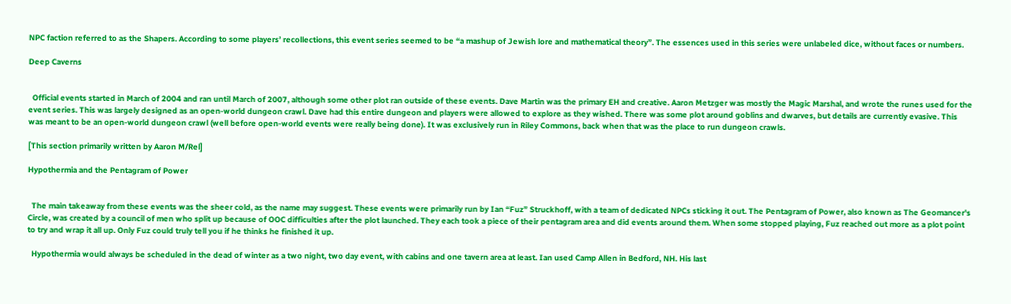NPC faction referred to as the Shapers. According to some players’ recollections, this event series seemed to be “a mashup of Jewish lore and mathematical theory”. The essences used in this series were unlabeled dice, without faces or numbers.

Deep Caverns


  Official events started in March of 2004 and ran until March of 2007, although some other plot ran outside of these events. Dave Martin was the primary EH and creative. Aaron Metzger was mostly the Magic Marshal, and wrote the runes used for the event series. This was largely designed as an open-world dungeon crawl. Dave had this entire dungeon and players were allowed to explore as they wished. There was some plot around goblins and dwarves, but details are currently evasive. This was meant to be an open-world dungeon crawl (well before open-world events were really being done). It was exclusively run in Riley Commons, back when that was the place to run dungeon crawls.

[This section primarily written by Aaron M/Rel]

Hypothermia and the Pentagram of Power


  The main takeaway from these events was the sheer cold, as the name may suggest. These events were primarily run by Ian “Fuz” Struckhoff, with a team of dedicated NPCs sticking it out. The Pentagram of Power, also known as The Geomancer's Circle, was created by a council of men who split up because of OOC difficulties after the plot launched. They each took a piece of their pentagram area and did events around them. When some stopped playing, Fuz reached out more as a plot point to try and wrap it all up. Only Fuz could truly tell you if he thinks he finished it up.

  Hypothermia would always be scheduled in the dead of winter as a two night, two day event, with cabins and one tavern area at least. Ian used Camp Allen in Bedford, NH. His last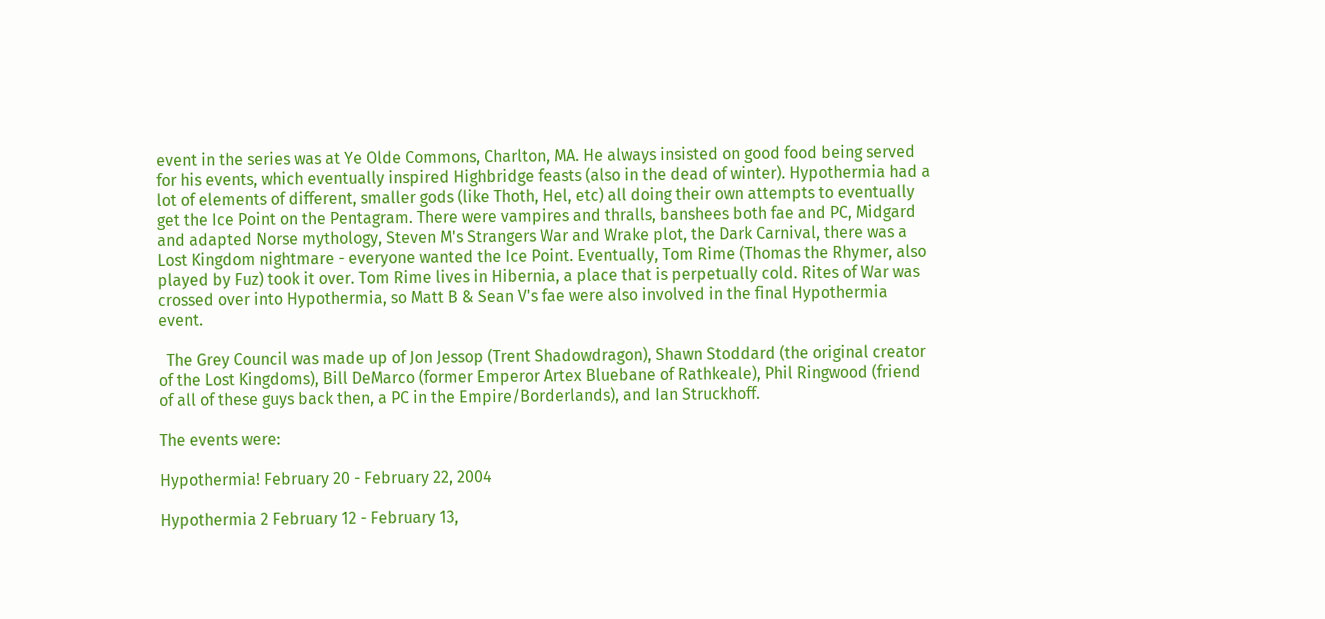event in the series was at Ye Olde Commons, Charlton, MA. He always insisted on good food being served for his events, which eventually inspired Highbridge feasts (also in the dead of winter). Hypothermia had a lot of elements of different, smaller gods (like Thoth, Hel, etc) all doing their own attempts to eventually get the Ice Point on the Pentagram. There were vampires and thralls, banshees both fae and PC, Midgard and adapted Norse mythology, Steven M's Strangers War and Wrake plot, the Dark Carnival, there was a Lost Kingdom nightmare - everyone wanted the Ice Point. Eventually, Tom Rime (Thomas the Rhymer, also played by Fuz) took it over. Tom Rime lives in Hibernia, a place that is perpetually cold. Rites of War was crossed over into Hypothermia, so Matt B & Sean V's fae were also involved in the final Hypothermia event.

  The Grey Council was made up of Jon Jessop (Trent Shadowdragon), Shawn Stoddard (the original creator of the Lost Kingdoms), Bill DeMarco (former Emperor Artex Bluebane of Rathkeale), Phil Ringwood (friend of all of these guys back then, a PC in the Empire/Borderlands), and Ian Struckhoff.

The events were:

Hypothermia! February 20 - February 22, 2004

Hypothermia 2 February 12 - February 13,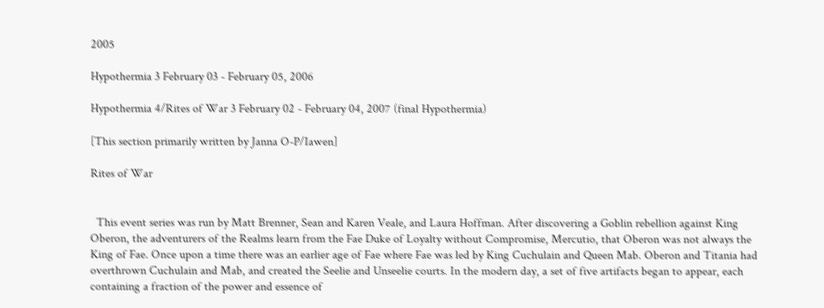2005

Hypothermia 3 February 03 - February 05, 2006

Hypothermia 4/Rites of War 3 February 02 - February 04, 2007 (final Hypothermia)

[This section primarily written by Janna O-P/Iawen]

Rites of War


  This event series was run by Matt Brenner, Sean and Karen Veale, and Laura Hoffman. After discovering a Goblin rebellion against King Oberon, the adventurers of the Realms learn from the Fae Duke of Loyalty without Compromise, Mercutio, that Oberon was not always the King of Fae. Once upon a time there was an earlier age of Fae where Fae was led by King Cuchulain and Queen Mab. Oberon and Titania had overthrown Cuchulain and Mab, and created the Seelie and Unseelie courts. In the modern day, a set of five artifacts began to appear, each containing a fraction of the power and essence of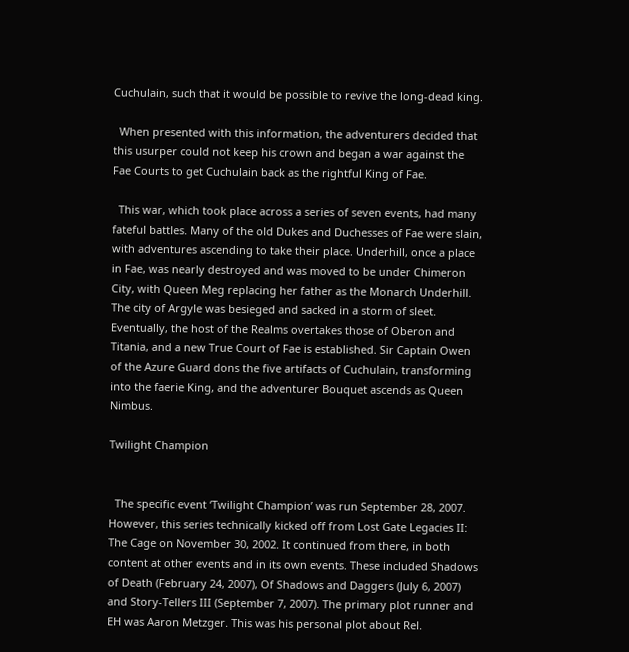Cuchulain, such that it would be possible to revive the long-dead king.

  When presented with this information, the adventurers decided that this usurper could not keep his crown and began a war against the Fae Courts to get Cuchulain back as the rightful King of Fae.

  This war, which took place across a series of seven events, had many fateful battles. Many of the old Dukes and Duchesses of Fae were slain, with adventures ascending to take their place. Underhill, once a place in Fae, was nearly destroyed and was moved to be under Chimeron City, with Queen Meg replacing her father as the Monarch Underhill. The city of Argyle was besieged and sacked in a storm of sleet. Eventually, the host of the Realms overtakes those of Oberon and Titania, and a new True Court of Fae is established. Sir Captain Owen of the Azure Guard dons the five artifacts of Cuchulain, transforming into the faerie King, and the adventurer Bouquet ascends as Queen Nimbus.

Twilight Champion


  The specific event ‘Twilight Champion’ was run September 28, 2007. However, this series technically kicked off from Lost Gate Legacies II: The Cage on November 30, 2002. It continued from there, in both content at other events and in its own events. These included Shadows of Death (February 24, 2007), Of Shadows and Daggers (July 6, 2007) and Story-Tellers III (September 7, 2007). The primary plot runner and EH was Aaron Metzger. This was his personal plot about Rel.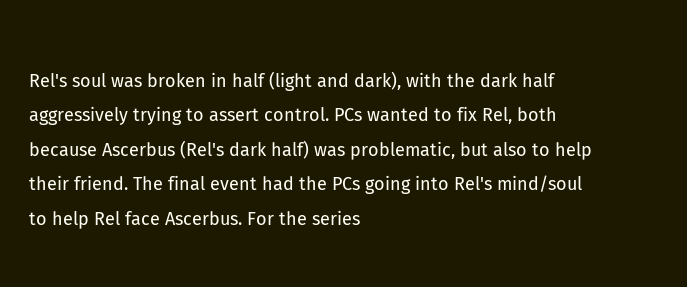Rel's soul was broken in half (light and dark), with the dark half aggressively trying to assert control. PCs wanted to fix Rel, both because Ascerbus (Rel's dark half) was problematic, but also to help their friend. The final event had the PCs going into Rel's mind/soul to help Rel face Ascerbus. For the series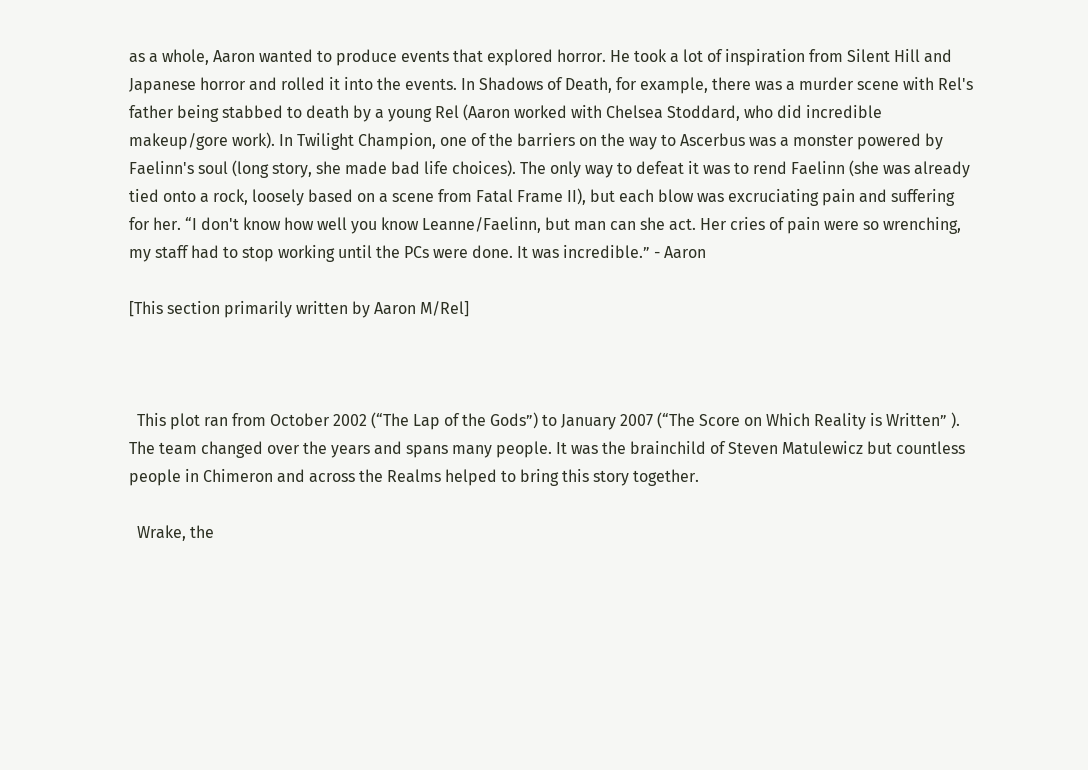as a whole, Aaron wanted to produce events that explored horror. He took a lot of inspiration from Silent Hill and Japanese horror and rolled it into the events. In Shadows of Death, for example, there was a murder scene with Rel's father being stabbed to death by a young Rel (Aaron worked with Chelsea Stoddard, who did incredible makeup/gore work). In Twilight Champion, one of the barriers on the way to Ascerbus was a monster powered by Faelinn's soul (long story, she made bad life choices). The only way to defeat it was to rend Faelinn (she was already tied onto a rock, loosely based on a scene from Fatal Frame II), but each blow was excruciating pain and suffering for her. “I don't know how well you know Leanne/Faelinn, but man can she act. Her cries of pain were so wrenching, my staff had to stop working until the PCs were done. It was incredible.” - Aaron

[This section primarily written by Aaron M/Rel]



  This plot ran from October 2002 (“The Lap of the Gods”) to January 2007 (“The Score on Which Reality is Written” ). The team changed over the years and spans many people. It was the brainchild of Steven Matulewicz but countless people in Chimeron and across the Realms helped to bring this story together.

  Wrake, the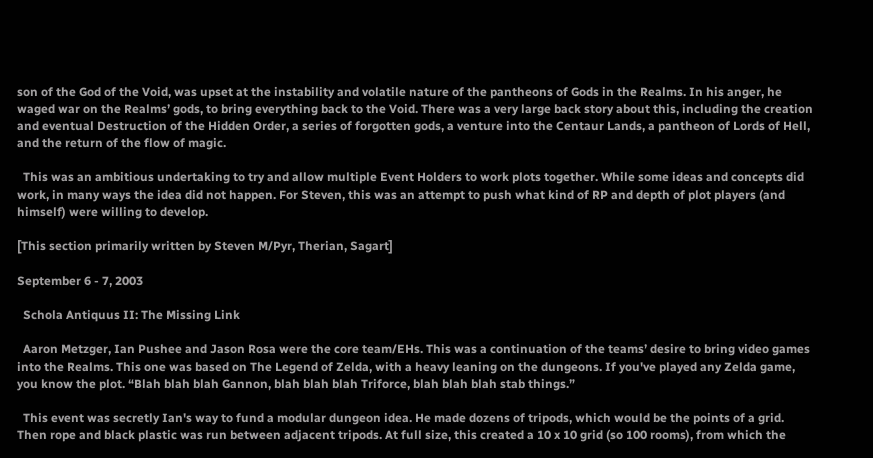son of the God of the Void, was upset at the instability and volatile nature of the pantheons of Gods in the Realms. In his anger, he waged war on the Realms’ gods, to bring everything back to the Void. There was a very large back story about this, including the creation and eventual Destruction of the Hidden Order, a series of forgotten gods, a venture into the Centaur Lands, a pantheon of Lords of Hell, and the return of the flow of magic.

  This was an ambitious undertaking to try and allow multiple Event Holders to work plots together. While some ideas and concepts did work, in many ways the idea did not happen. For Steven, this was an attempt to push what kind of RP and depth of plot players (and himself) were willing to develop.

[This section primarily written by Steven M/Pyr, Therian, Sagart]

September 6 - 7, 2003

  Schola Antiquus II: The Missing Link

  Aaron Metzger, Ian Pushee and Jason Rosa were the core team/EHs. This was a continuation of the teams’ desire to bring video games into the Realms. This one was based on The Legend of Zelda, with a heavy leaning on the dungeons. If you've played any Zelda game, you know the plot. “Blah blah blah Gannon, blah blah blah Triforce, blah blah blah stab things.”

  This event was secretly Ian's way to fund a modular dungeon idea. He made dozens of tripods, which would be the points of a grid. Then rope and black plastic was run between adjacent tripods. At full size, this created a 10 x 10 grid (so 100 rooms), from which the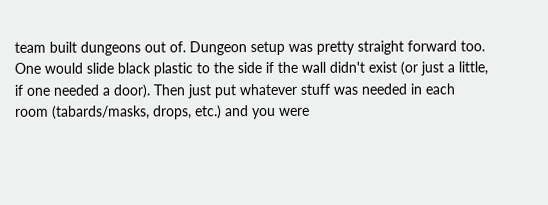team built dungeons out of. Dungeon setup was pretty straight forward too. One would slide black plastic to the side if the wall didn't exist (or just a little, if one needed a door). Then just put whatever stuff was needed in each room (tabards/masks, drops, etc.) and you were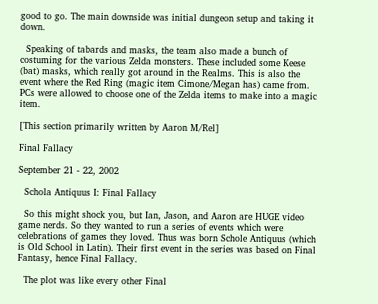good to go. The main downside was initial dungeon setup and taking it down.

  Speaking of tabards and masks, the team also made a bunch of costuming for the various Zelda monsters. These included some Keese (bat) masks, which really got around in the Realms. This is also the event where the Red Ring (magic item Cimone/Megan has) came from. PCs were allowed to choose one of the Zelda items to make into a magic item.

[This section primarily written by Aaron M/Rel]

Final Fallacy

September 21 - 22, 2002

  Schola Antiquus I: Final Fallacy

  So this might shock you, but Ian, Jason, and Aaron are HUGE video game nerds. So they wanted to run a series of events which were celebrations of games they loved. Thus was born Schole Antiquus (which is Old School in Latin). Their first event in the series was based on Final Fantasy, hence Final Fallacy.

  The plot was like every other Final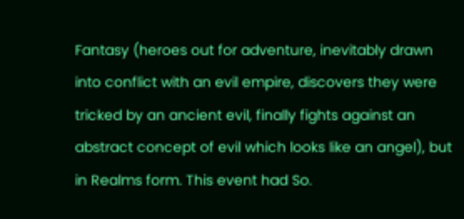Fantasy (heroes out for adventure, inevitably drawn into conflict with an evil empire, discovers they were tricked by an ancient evil, finally fights against an abstract concept of evil which looks like an angel), but in Realms form. This event had So.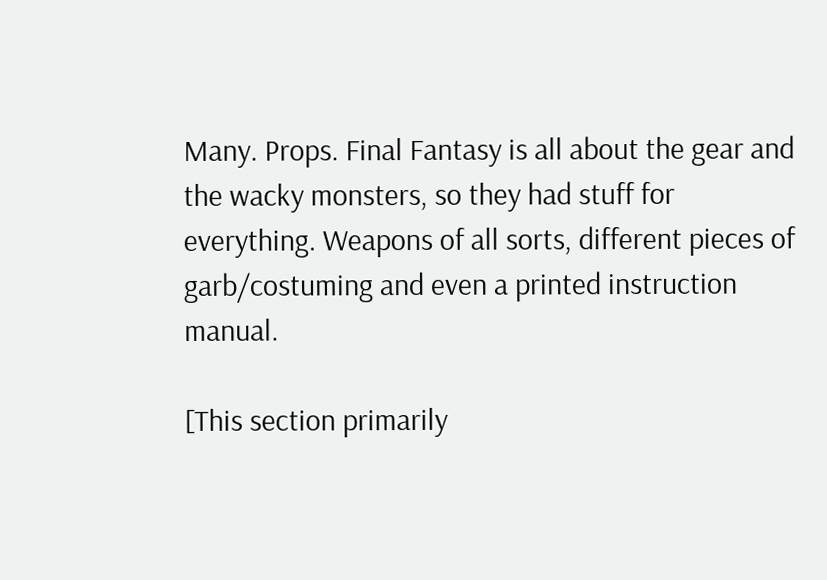Many. Props. Final Fantasy is all about the gear and the wacky monsters, so they had stuff for everything. Weapons of all sorts, different pieces of garb/costuming and even a printed instruction manual.

[This section primarily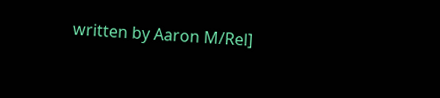written by Aaron M/Rel]